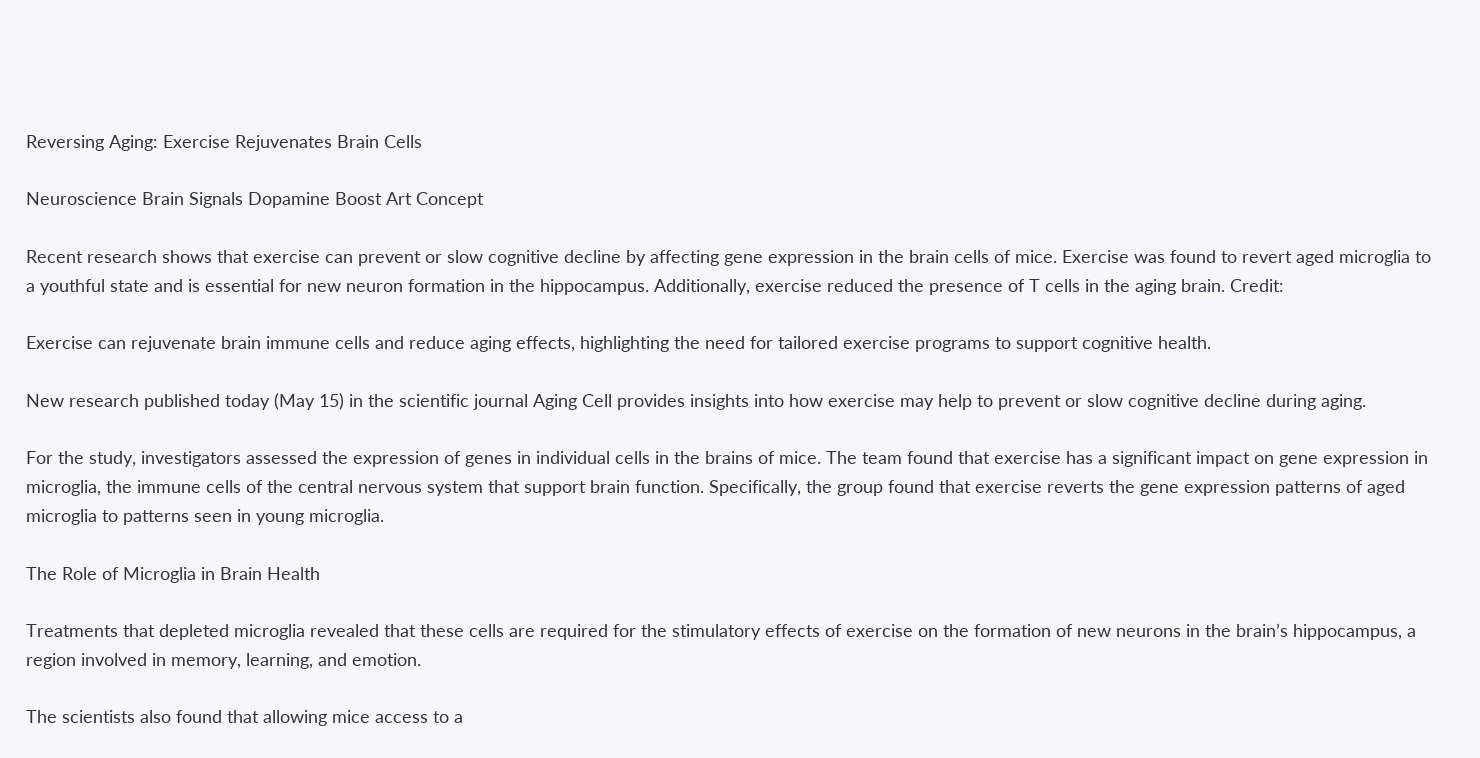Reversing Aging: Exercise Rejuvenates Brain Cells

Neuroscience Brain Signals Dopamine Boost Art Concept

Recent research shows that exercise can prevent or slow cognitive decline by affecting gene expression in the brain cells of mice. Exercise was found to revert aged microglia to a youthful state and is essential for new neuron formation in the hippocampus. Additionally, exercise reduced the presence of T cells in the aging brain. Credit:

Exercise can rejuvenate brain immune cells and reduce aging effects, highlighting the need for tailored exercise programs to support cognitive health.

New research published today (May 15) in the scientific journal Aging Cell provides insights into how exercise may help to prevent or slow cognitive decline during aging.

For the study, investigators assessed the expression of genes in individual cells in the brains of mice. The team found that exercise has a significant impact on gene expression in microglia, the immune cells of the central nervous system that support brain function. Specifically, the group found that exercise reverts the gene expression patterns of aged microglia to patterns seen in young microglia.

The Role of Microglia in Brain Health

Treatments that depleted microglia revealed that these cells are required for the stimulatory effects of exercise on the formation of new neurons in the brain’s hippocampus, a region involved in memory, learning, and emotion.

The scientists also found that allowing mice access to a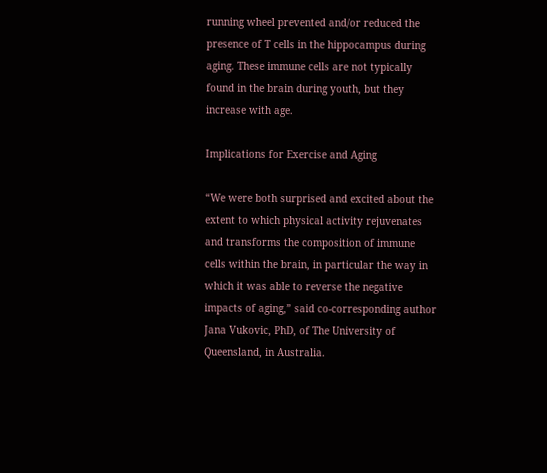running wheel prevented and/or reduced the presence of T cells in the hippocampus during aging. These immune cells are not typically found in the brain during youth, but they increase with age.

Implications for Exercise and Aging

“We were both surprised and excited about the extent to which physical activity rejuvenates and transforms the composition of immune cells within the brain, in particular the way in which it was able to reverse the negative impacts of aging,” said co-corresponding author Jana Vukovic, PhD, of The University of Queensland, in Australia.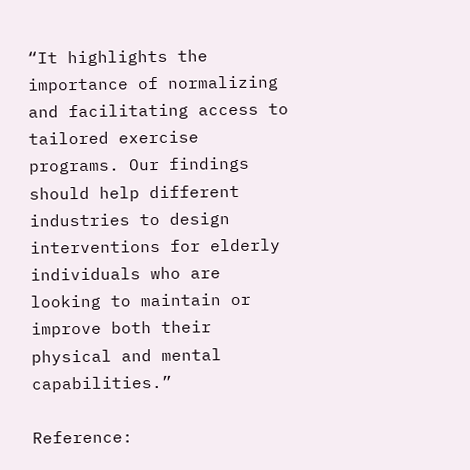“It highlights the importance of normalizing and facilitating access to tailored exercise programs. Our findings should help different industries to design interventions for elderly individuals who are looking to maintain or improve both their physical and mental capabilities.”

Reference: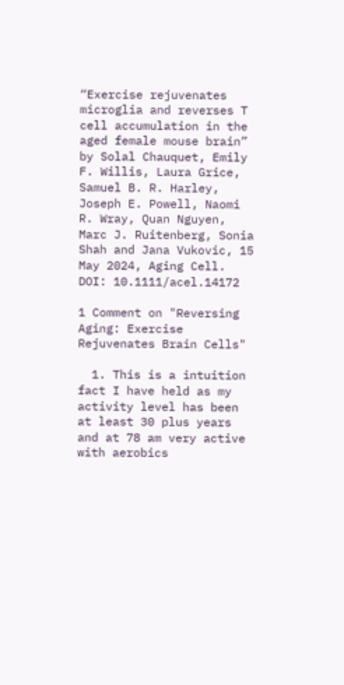“Exercise rejuvenates microglia and reverses T cell accumulation in the aged female mouse brain” by Solal Chauquet, Emily F. Willis, Laura Grice, Samuel B. R. Harley, Joseph E. Powell, Naomi R. Wray, Quan Nguyen, Marc J. Ruitenberg, Sonia Shah and Jana Vukovic, 15 May 2024, Aging Cell.
DOI: 10.1111/acel.14172

1 Comment on "Reversing Aging: Exercise Rejuvenates Brain Cells"

  1. This is a intuition fact I have held as my activity level has been at least 30 plus years and at 78 am very active with aerobics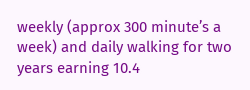weekly (approx 300 minute’s a week) and daily walking for two years earning 10.4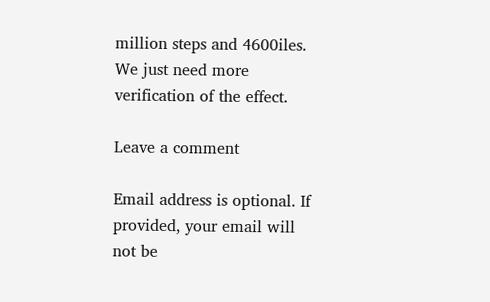million steps and 4600iles. We just need more verification of the effect.

Leave a comment

Email address is optional. If provided, your email will not be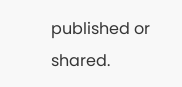published or shared.